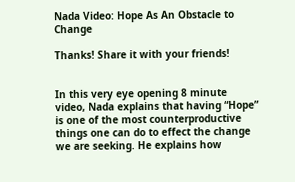Nada Video: Hope As An Obstacle to Change

Thanks! Share it with your friends!


In this very eye opening 8 minute video, Nada explains that having “Hope” is one of the most counterproductive things one can do to effect the change we are seeking. He explains how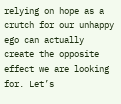relying on hope as a crutch for our unhappy ego can actually create the opposite effect we are looking for. Let’s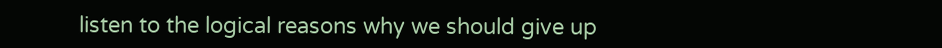listen to the logical reasons why we should give up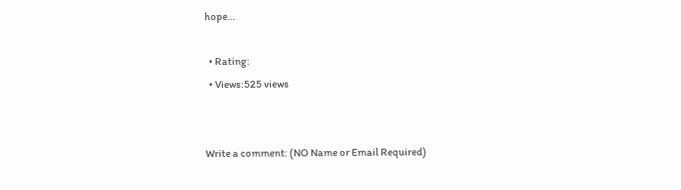hope…

  • Rating:
  • Views:525 views


Write a comment: (NO Name or Email Required)